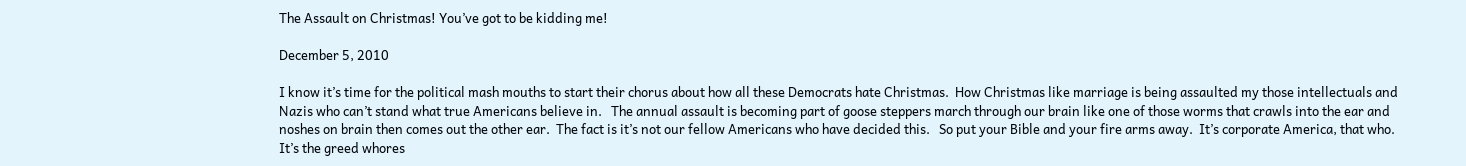The Assault on Christmas! You’ve got to be kidding me!

December 5, 2010

I know it’s time for the political mash mouths to start their chorus about how all these Democrats hate Christmas.  How Christmas like marriage is being assaulted my those intellectuals and Nazis who can’t stand what true Americans believe in.   The annual assault is becoming part of goose steppers march through our brain like one of those worms that crawls into the ear and noshes on brain then comes out the other ear.  The fact is it’s not our fellow Americans who have decided this.   So put your Bible and your fire arms away.  It’s corporate America, that who.  It’s the greed whores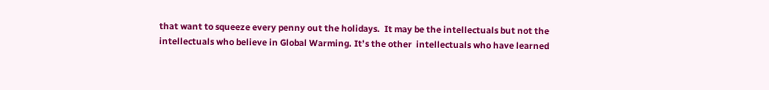that want to squeeze every penny out the holidays.  It may be the intellectuals but not the intellectuals who believe in Global Warming. It’s the other  intellectuals who have learned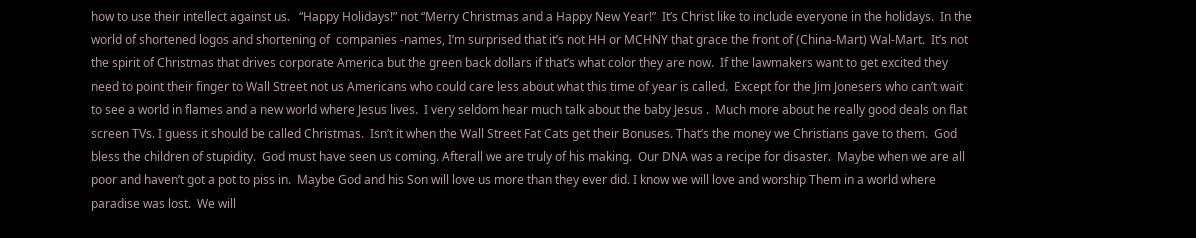how to use their intellect against us.   “Happy Holidays!” not “Merry Christmas and a Happy New Year!”  It’s Christ like to include everyone in the holidays.  In the world of shortened logos and shortening of  companies -names, I’m surprised that it’s not HH or MCHNY that grace the front of (China-Mart) Wal-Mart.  It’s not the spirit of Christmas that drives corporate America but the green back dollars if that’s what color they are now.  If the lawmakers want to get excited they need to point their finger to Wall Street not us Americans who could care less about what this time of year is called.  Except for the Jim Jonesers who can’t wait to see a world in flames and a new world where Jesus lives.  I very seldom hear much talk about the baby Jesus .  Much more about he really good deals on flat screen TVs. I guess it should be called Christmas.  Isn’t it when the Wall Street Fat Cats get their Bonuses. That’s the money we Christians gave to them.  God bless the children of stupidity.  God must have seen us coming. Afterall we are truly of his making.  Our DNA was a recipe for disaster.  Maybe when we are all poor and haven’t got a pot to piss in.  Maybe God and his Son will love us more than they ever did. I know we will love and worship Them in a world where paradise was lost.  We will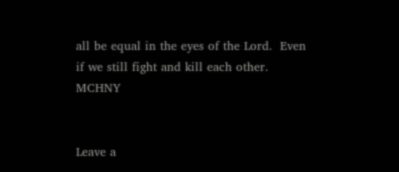all be equal in the eyes of the Lord.  Even if we still fight and kill each other.  MCHNY


Leave a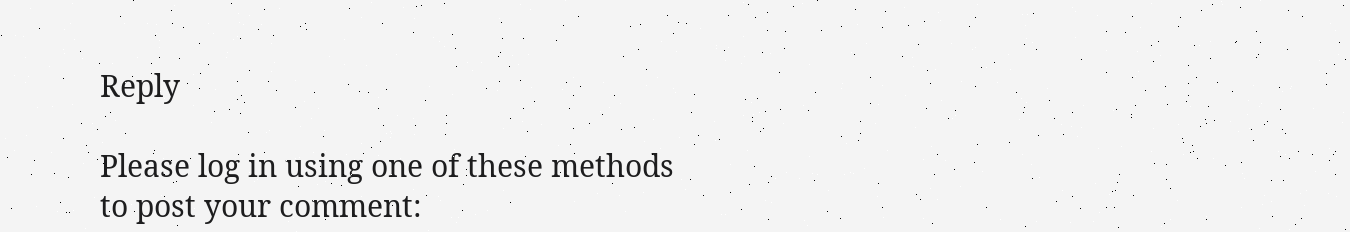Reply

Please log in using one of these methods to post your comment: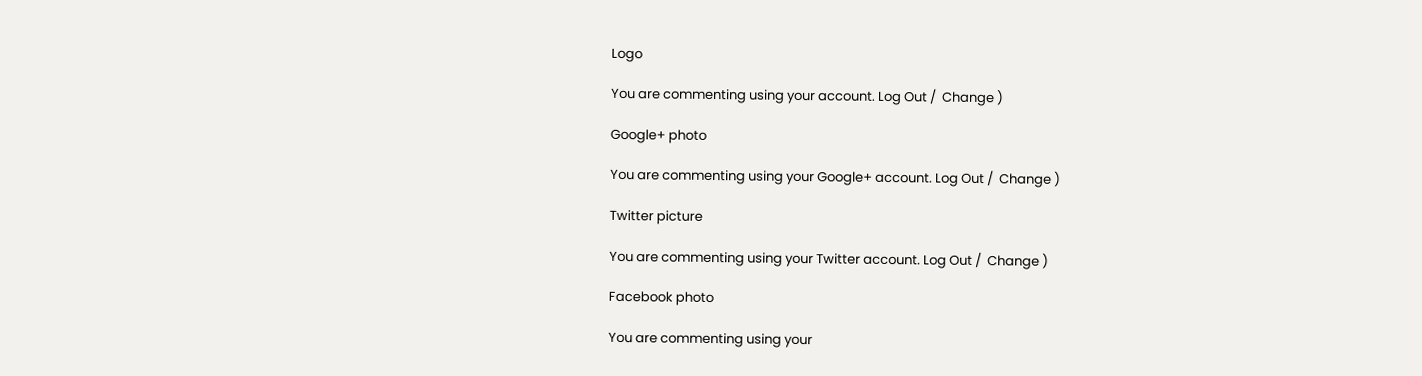Logo

You are commenting using your account. Log Out /  Change )

Google+ photo

You are commenting using your Google+ account. Log Out /  Change )

Twitter picture

You are commenting using your Twitter account. Log Out /  Change )

Facebook photo

You are commenting using your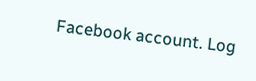Facebook account. Log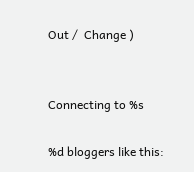Out /  Change )


Connecting to %s

%d bloggers like this: